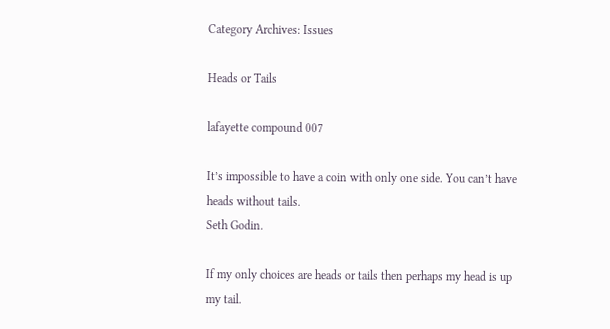Category Archives: Issues

Heads or Tails

lafayette compound 007

It’s impossible to have a coin with only one side. You can’t have heads without tails.
Seth Godin.

If my only choices are heads or tails then perhaps my head is up my tail.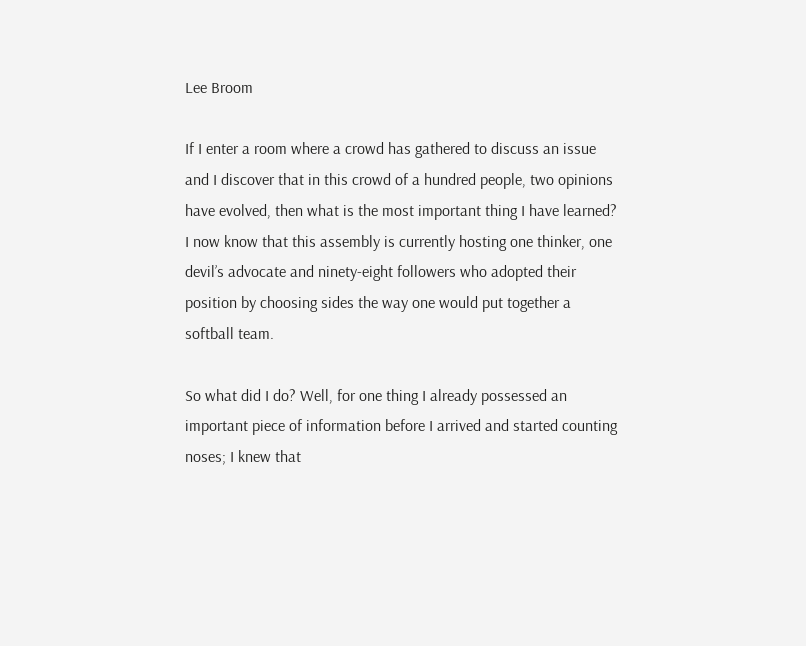Lee Broom

If I enter a room where a crowd has gathered to discuss an issue and I discover that in this crowd of a hundred people, two opinions have evolved, then what is the most important thing I have learned? I now know that this assembly is currently hosting one thinker, one devil’s advocate and ninety-eight followers who adopted their position by choosing sides the way one would put together a softball team.

So what did I do? Well, for one thing I already possessed an important piece of information before I arrived and started counting noses; I knew that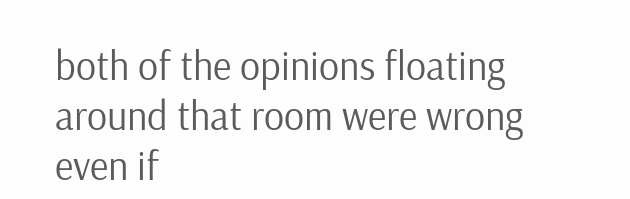both of the opinions floating around that room were wrong even if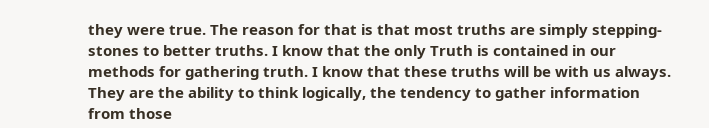they were true. The reason for that is that most truths are simply stepping-stones to better truths. I know that the only Truth is contained in our methods for gathering truth. I know that these truths will be with us always. They are the ability to think logically, the tendency to gather information from those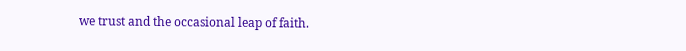we trust and the occasional leap of faith.